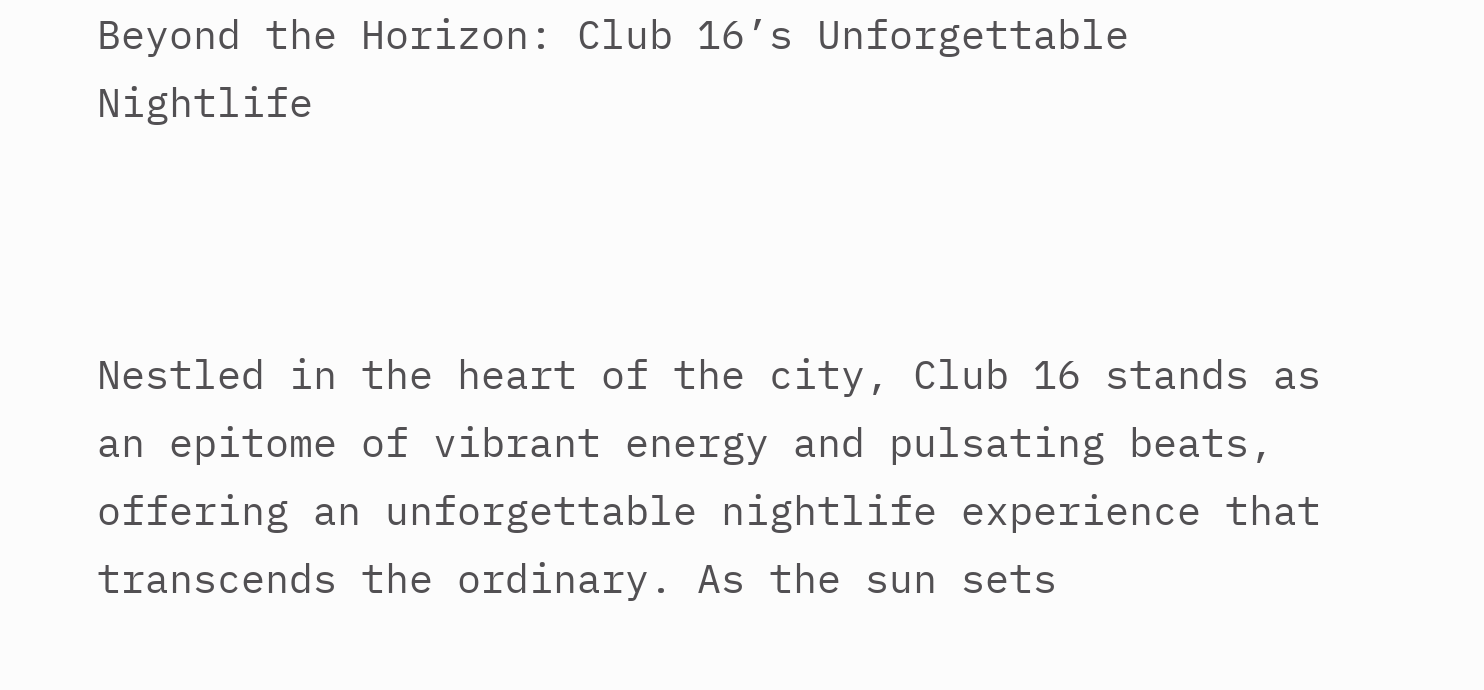Beyond the Horizon: Club 16’s Unforgettable Nightlife



Nestled in the heart of the city, Club 16 stands as an epitome of vibrant energy and pulsating beats, offering an unforgettable nightlife experience that transcends the ordinary. As the sun sets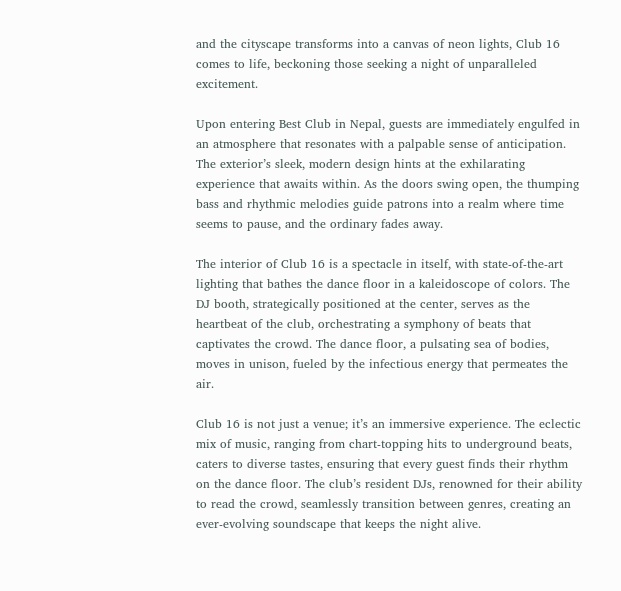and the cityscape transforms into a canvas of neon lights, Club 16 comes to life, beckoning those seeking a night of unparalleled excitement.

Upon entering Best Club in Nepal, guests are immediately engulfed in an atmosphere that resonates with a palpable sense of anticipation. The exterior’s sleek, modern design hints at the exhilarating experience that awaits within. As the doors swing open, the thumping bass and rhythmic melodies guide patrons into a realm where time seems to pause, and the ordinary fades away.

The interior of Club 16 is a spectacle in itself, with state-of-the-art lighting that bathes the dance floor in a kaleidoscope of colors. The DJ booth, strategically positioned at the center, serves as the heartbeat of the club, orchestrating a symphony of beats that captivates the crowd. The dance floor, a pulsating sea of bodies, moves in unison, fueled by the infectious energy that permeates the air.

Club 16 is not just a venue; it’s an immersive experience. The eclectic mix of music, ranging from chart-topping hits to underground beats, caters to diverse tastes, ensuring that every guest finds their rhythm on the dance floor. The club’s resident DJs, renowned for their ability to read the crowd, seamlessly transition between genres, creating an ever-evolving soundscape that keeps the night alive.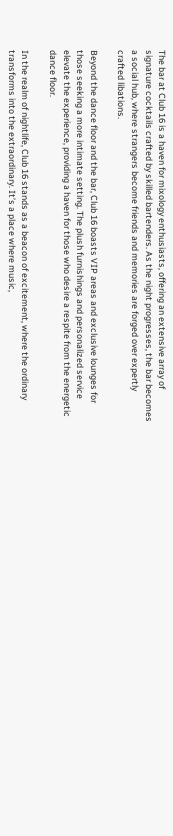The bar at Club 16 is a haven for mixology enthusiasts, offering an extensive array of signature cocktails crafted by skilled bartenders. As the night progresses, the bar becomes a social hub, where strangers become friends and memories are forged over expertly crafted libations.

Beyond the dance floor and the bar, Club 16 boasts VIP areas and exclusive lounges for those seeking a more intimate setting. The plush furnishings and personalized service elevate the experience, providing a haven for those who desire a respite from the energetic dance floor.

In the realm of nightlife, Club 16 stands as a beacon of excitement, where the ordinary transforms into the extraordinary. It’s a place where music,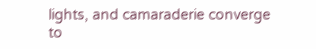lights, and camaraderie converge to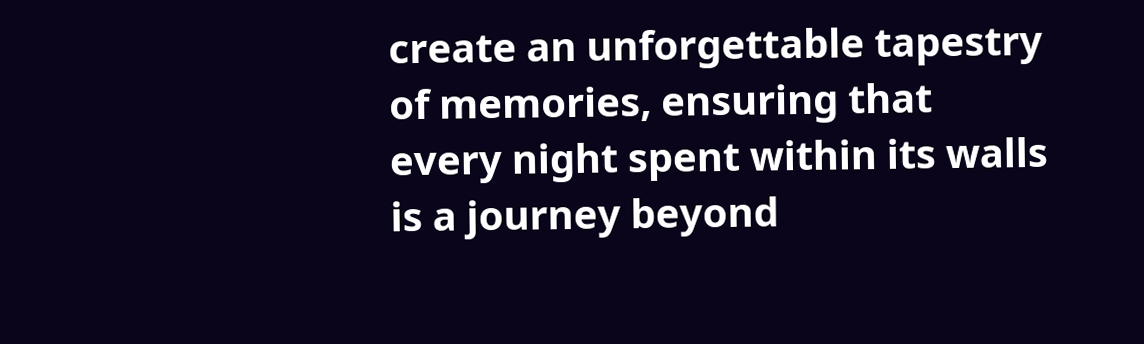create an unforgettable tapestry of memories, ensuring that every night spent within its walls is a journey beyond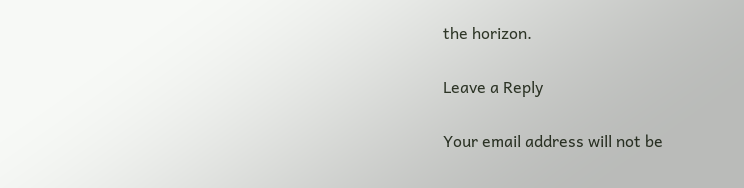the horizon.

Leave a Reply

Your email address will not be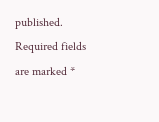published. Required fields are marked *